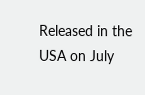Released in the USA on July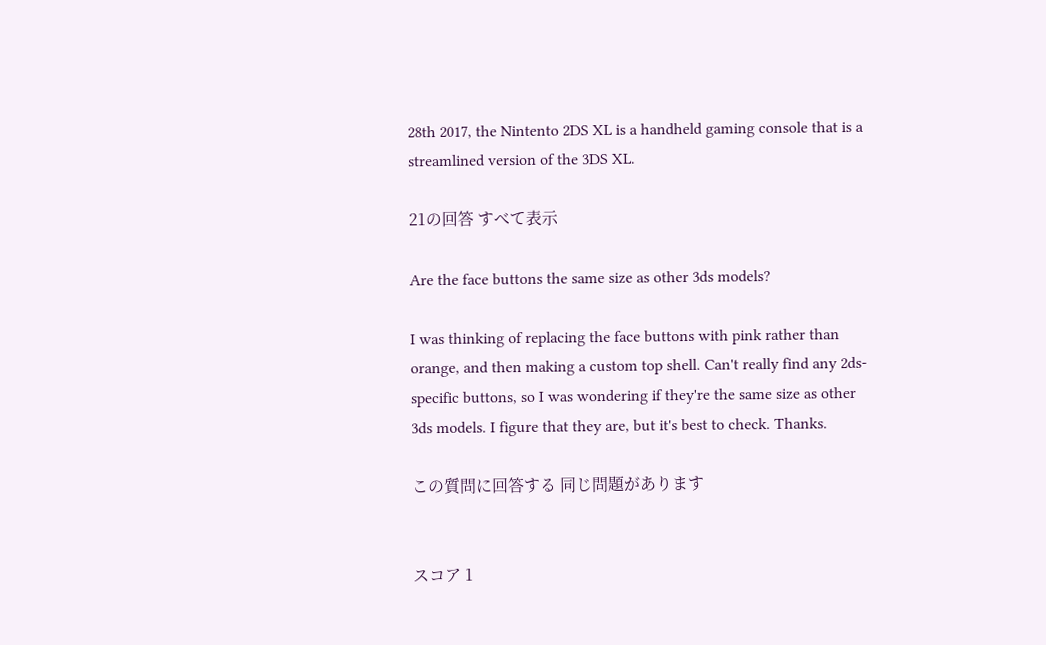28th 2017, the Nintento 2DS XL is a handheld gaming console that is a streamlined version of the 3DS XL.

21の回答 すべて表示

Are the face buttons the same size as other 3ds models?

I was thinking of replacing the face buttons with pink rather than orange, and then making a custom top shell. Can't really find any 2ds-specific buttons, so I was wondering if they're the same size as other 3ds models. I figure that they are, but it's best to check. Thanks.

この質問に回答する 同じ問題があります


スコア 1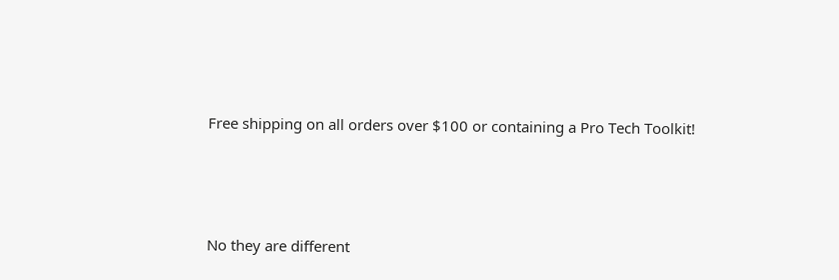Free shipping on all orders over $100 or containing a Pro Tech Toolkit!




No they are different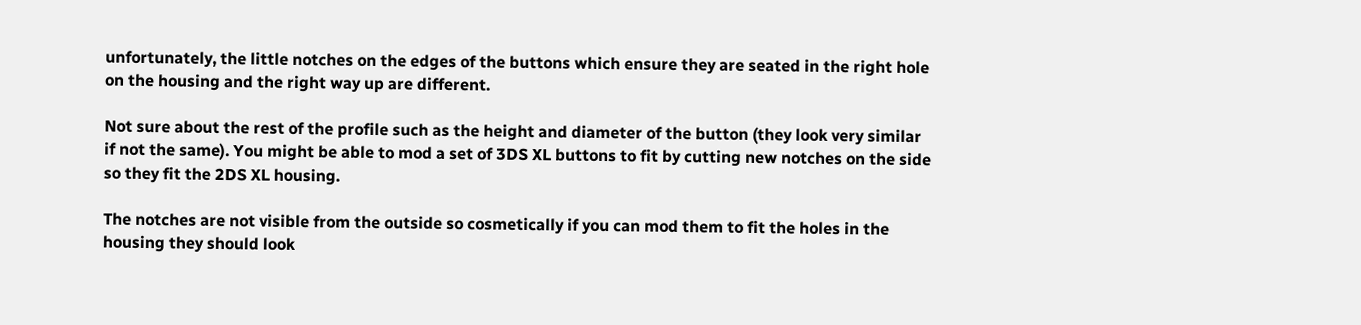unfortunately, the little notches on the edges of the buttons which ensure they are seated in the right hole on the housing and the right way up are different.

Not sure about the rest of the profile such as the height and diameter of the button (they look very similar if not the same). You might be able to mod a set of 3DS XL buttons to fit by cutting new notches on the side so they fit the 2DS XL housing.

The notches are not visible from the outside so cosmetically if you can mod them to fit the holes in the housing they should look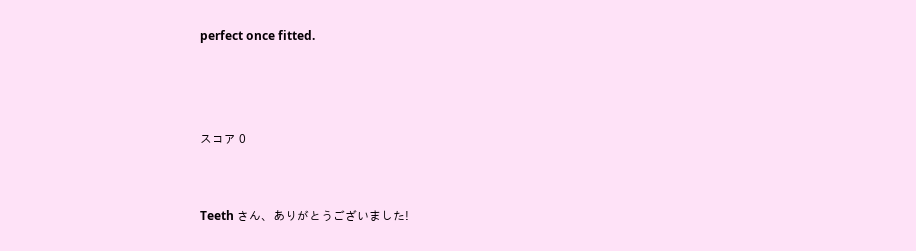perfect once fitted.



スコア 0


Teeth さん、ありがとうございました!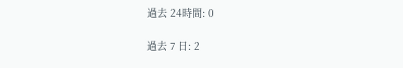過去 24時間: 0

過去 7 日: 2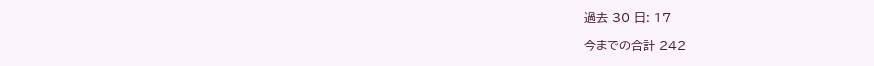過去 30 日: 17

今までの合計 242